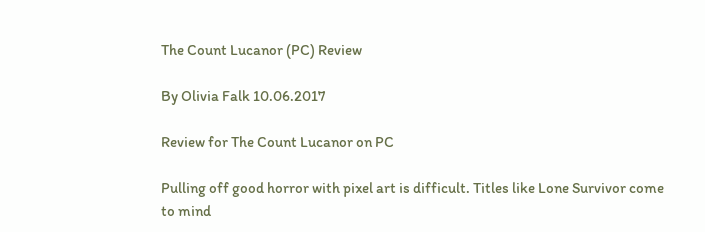The Count Lucanor (PC) Review

By Olivia Falk 10.06.2017

Review for The Count Lucanor on PC

Pulling off good horror with pixel art is difficult. Titles like Lone Survivor come to mind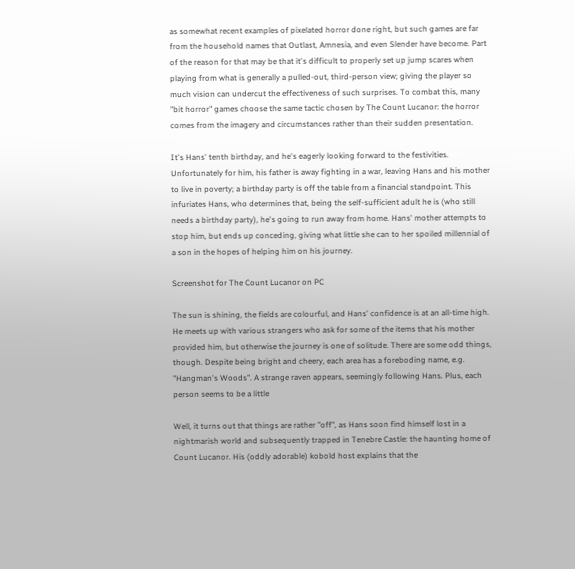as somewhat recent examples of pixelated horror done right, but such games are far from the household names that Outlast, Amnesia, and even Slender have become. Part of the reason for that may be that it's difficult to properly set up jump scares when playing from what is generally a pulled-out, third-person view; giving the player so much vision can undercut the effectiveness of such surprises. To combat this, many "bit horror" games choose the same tactic chosen by The Count Lucanor: the horror comes from the imagery and circumstances rather than their sudden presentation.

It's Hans' tenth birthday, and he's eagerly looking forward to the festivities. Unfortunately for him, his father is away fighting in a war, leaving Hans and his mother to live in poverty; a birthday party is off the table from a financial standpoint. This infuriates Hans, who determines that, being the self-sufficient adult he is (who still needs a birthday party), he's going to run away from home. Hans' mother attempts to stop him, but ends up conceding, giving what little she can to her spoiled millennial of a son in the hopes of helping him on his journey.

Screenshot for The Count Lucanor on PC

The sun is shining, the fields are colourful, and Hans' confidence is at an all-time high. He meets up with various strangers who ask for some of the items that his mother provided him, but otherwise the journey is one of solitude. There are some odd things, though. Despite being bright and cheery, each area has a foreboding name, e.g. "Hangman's Woods". A strange raven appears, seemingly following Hans. Plus, each person seems to be a little

Well, it turns out that things are rather "off", as Hans soon find himself lost in a nightmarish world and subsequently trapped in Tenebre Castle: the haunting home of Count Lucanor. His (oddly adorable) kobold host explains that the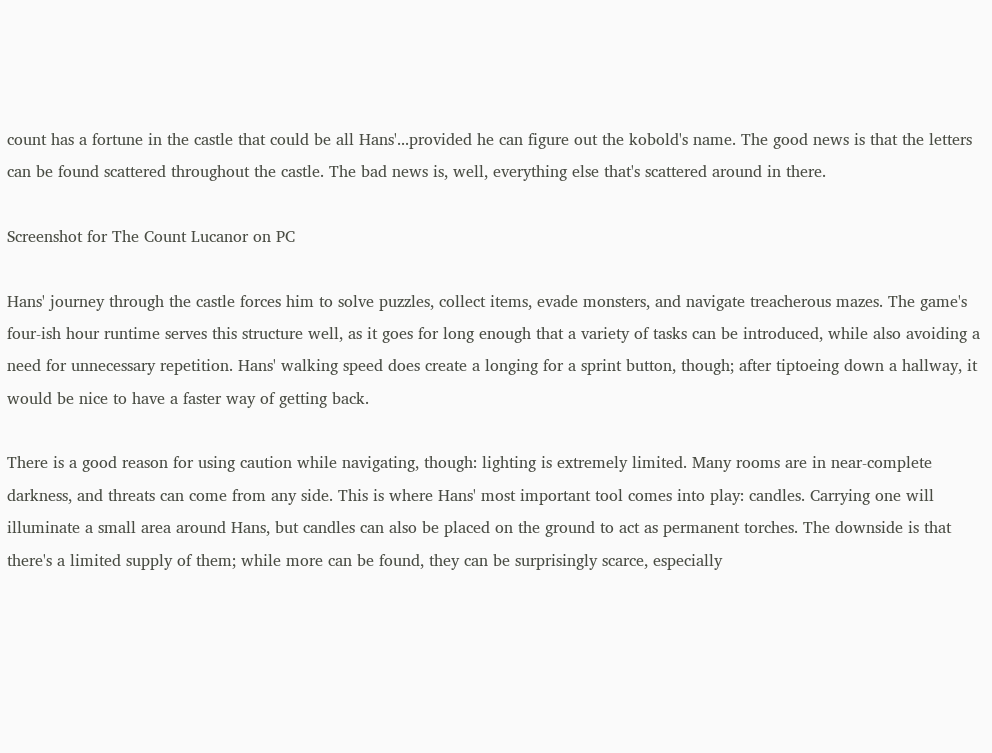count has a fortune in the castle that could be all Hans'...provided he can figure out the kobold's name. The good news is that the letters can be found scattered throughout the castle. The bad news is, well, everything else that's scattered around in there.

Screenshot for The Count Lucanor on PC

Hans' journey through the castle forces him to solve puzzles, collect items, evade monsters, and navigate treacherous mazes. The game's four-ish hour runtime serves this structure well, as it goes for long enough that a variety of tasks can be introduced, while also avoiding a need for unnecessary repetition. Hans' walking speed does create a longing for a sprint button, though; after tiptoeing down a hallway, it would be nice to have a faster way of getting back.

There is a good reason for using caution while navigating, though: lighting is extremely limited. Many rooms are in near-complete darkness, and threats can come from any side. This is where Hans' most important tool comes into play: candles. Carrying one will illuminate a small area around Hans, but candles can also be placed on the ground to act as permanent torches. The downside is that there's a limited supply of them; while more can be found, they can be surprisingly scarce, especially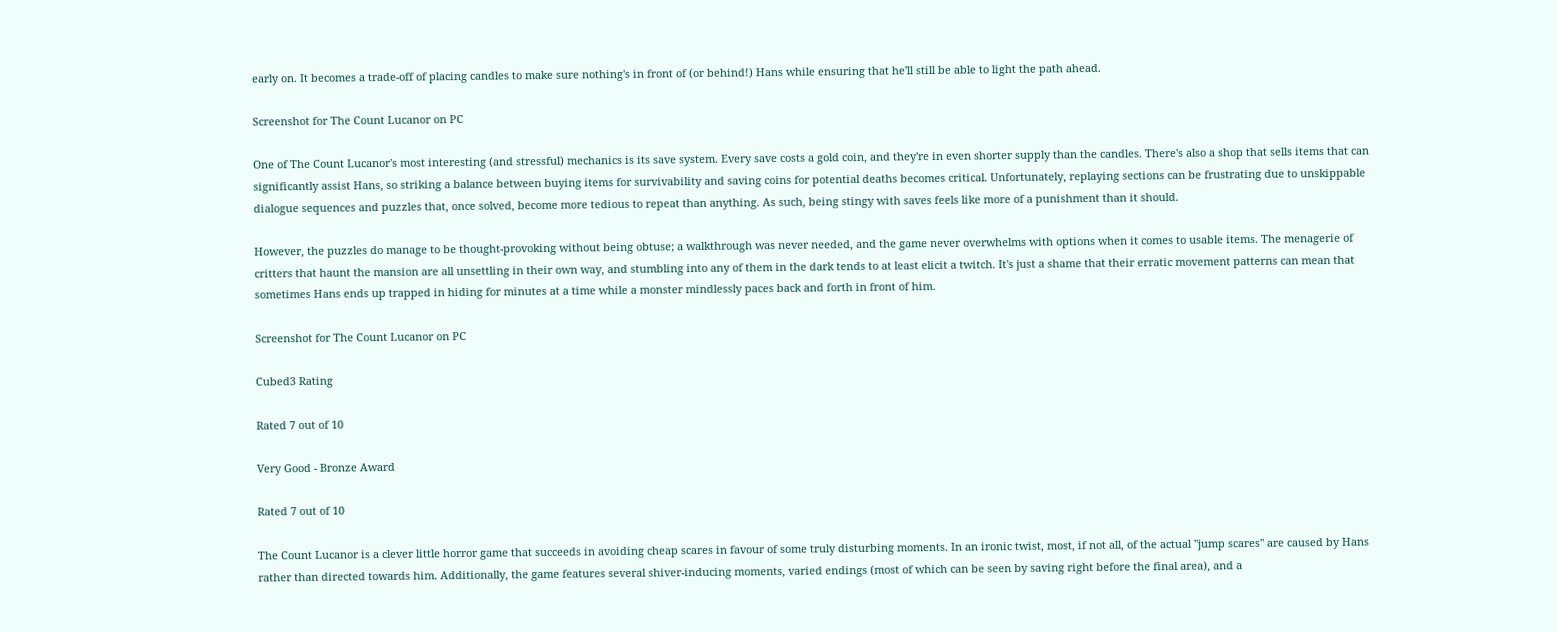early on. It becomes a trade-off of placing candles to make sure nothing's in front of (or behind!) Hans while ensuring that he'll still be able to light the path ahead.

Screenshot for The Count Lucanor on PC

One of The Count Lucanor's most interesting (and stressful) mechanics is its save system. Every save costs a gold coin, and they're in even shorter supply than the candles. There's also a shop that sells items that can significantly assist Hans, so striking a balance between buying items for survivability and saving coins for potential deaths becomes critical. Unfortunately, replaying sections can be frustrating due to unskippable dialogue sequences and puzzles that, once solved, become more tedious to repeat than anything. As such, being stingy with saves feels like more of a punishment than it should.

However, the puzzles do manage to be thought-provoking without being obtuse; a walkthrough was never needed, and the game never overwhelms with options when it comes to usable items. The menagerie of critters that haunt the mansion are all unsettling in their own way, and stumbling into any of them in the dark tends to at least elicit a twitch. It's just a shame that their erratic movement patterns can mean that sometimes Hans ends up trapped in hiding for minutes at a time while a monster mindlessly paces back and forth in front of him.

Screenshot for The Count Lucanor on PC

Cubed3 Rating

Rated 7 out of 10

Very Good - Bronze Award

Rated 7 out of 10

The Count Lucanor is a clever little horror game that succeeds in avoiding cheap scares in favour of some truly disturbing moments. In an ironic twist, most, if not all, of the actual "jump scares" are caused by Hans rather than directed towards him. Additionally, the game features several shiver-inducing moments, varied endings (most of which can be seen by saving right before the final area), and a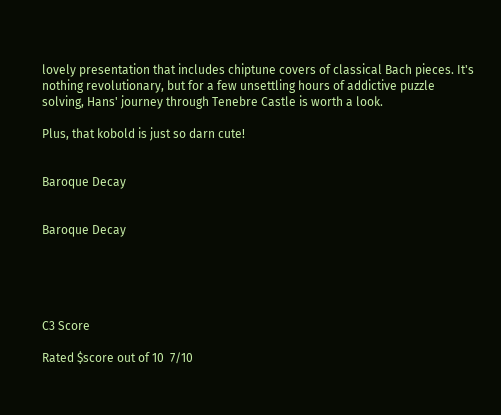lovely presentation that includes chiptune covers of classical Bach pieces. It's nothing revolutionary, but for a few unsettling hours of addictive puzzle solving, Hans' journey through Tenebre Castle is worth a look.

Plus, that kobold is just so darn cute!


Baroque Decay


Baroque Decay





C3 Score

Rated $score out of 10  7/10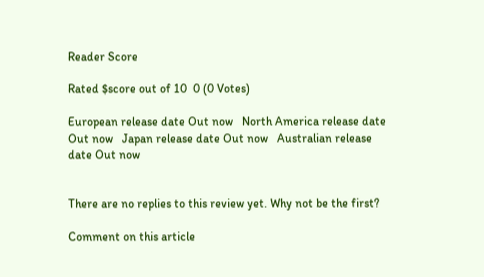Reader Score

Rated $score out of 10  0 (0 Votes)

European release date Out now   North America release date Out now   Japan release date Out now   Australian release date Out now


There are no replies to this review yet. Why not be the first?

Comment on this article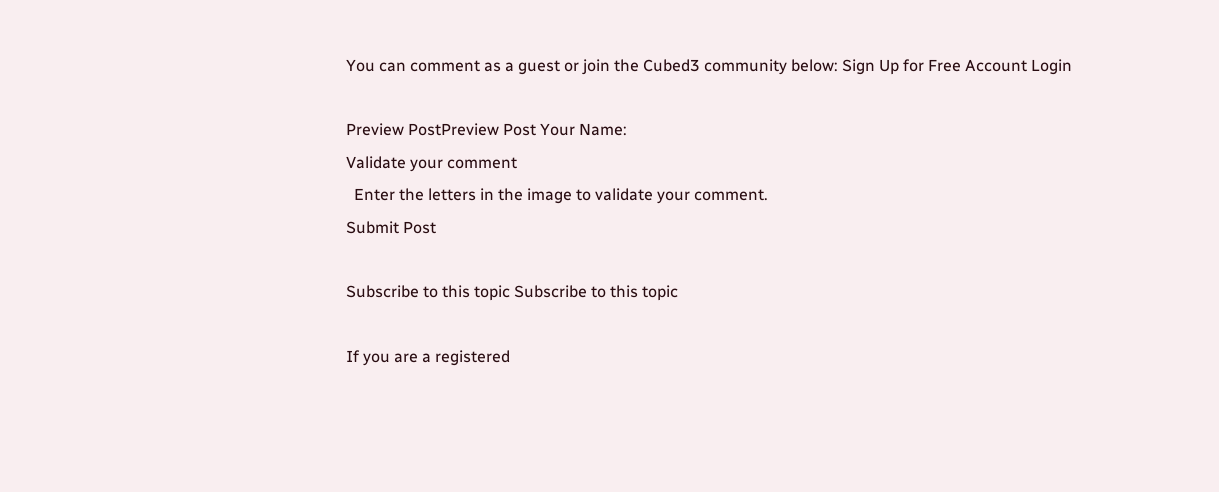You can comment as a guest or join the Cubed3 community below: Sign Up for Free Account Login

Preview PostPreview Post Your Name:
Validate your comment
  Enter the letters in the image to validate your comment.
Submit Post

Subscribe to this topic Subscribe to this topic

If you are a registered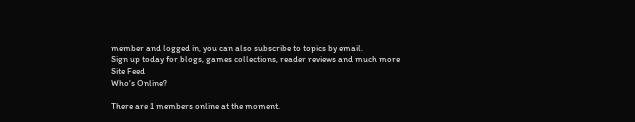member and logged in, you can also subscribe to topics by email.
Sign up today for blogs, games collections, reader reviews and much more
Site Feed
Who's Online?

There are 1 members online at the moment.